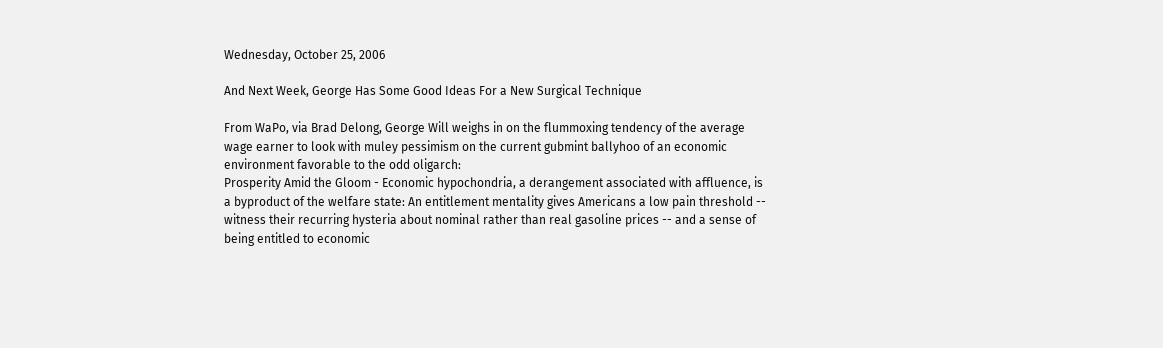Wednesday, October 25, 2006

And Next Week, George Has Some Good Ideas For a New Surgical Technique

From WaPo, via Brad Delong, George Will weighs in on the flummoxing tendency of the average wage earner to look with muley pessimism on the current gubmint ballyhoo of an economic environment favorable to the odd oligarch:
Prosperity Amid the Gloom - Economic hypochondria, a derangement associated with affluence, is a byproduct of the welfare state: An entitlement mentality gives Americans a low pain threshold -- witness their recurring hysteria about nominal rather than real gasoline prices -- and a sense of being entitled to economic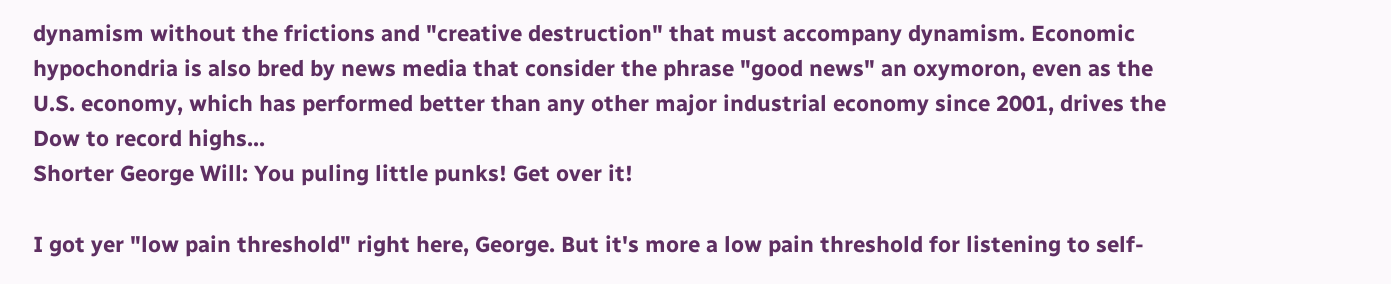dynamism without the frictions and "creative destruction" that must accompany dynamism. Economic hypochondria is also bred by news media that consider the phrase "good news" an oxymoron, even as the U.S. economy, which has performed better than any other major industrial economy since 2001, drives the Dow to record highs...
Shorter George Will: You puling little punks! Get over it!

I got yer "low pain threshold" right here, George. But it's more a low pain threshold for listening to self-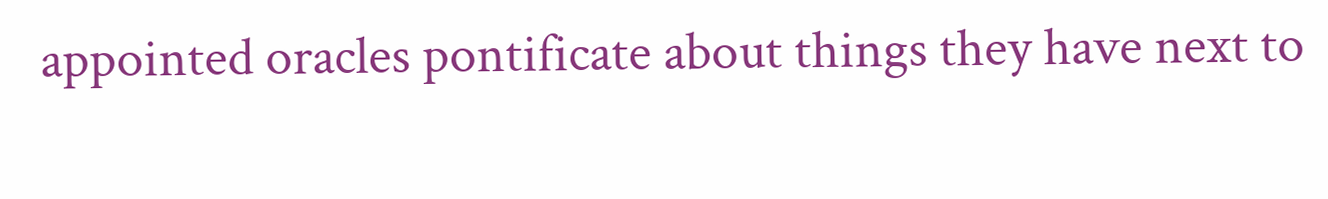appointed oracles pontificate about things they have next to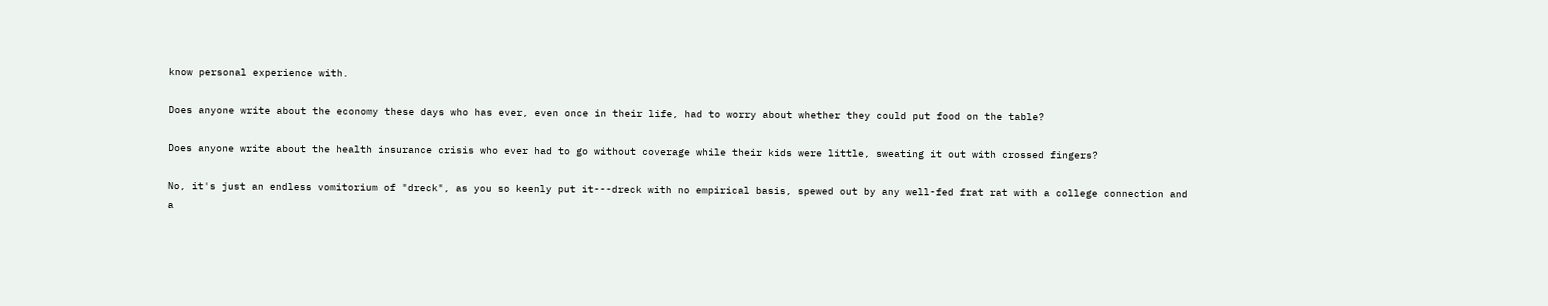know personal experience with.

Does anyone write about the economy these days who has ever, even once in their life, had to worry about whether they could put food on the table?

Does anyone write about the health insurance crisis who ever had to go without coverage while their kids were little, sweating it out with crossed fingers?

No, it's just an endless vomitorium of "dreck", as you so keenly put it---dreck with no empirical basis, spewed out by any well-fed frat rat with a college connection and a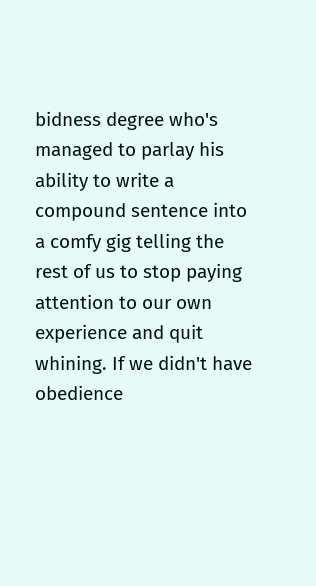bidness degree who's managed to parlay his ability to write a compound sentence into a comfy gig telling the rest of us to stop paying attention to our own experience and quit whining. If we didn't have obedience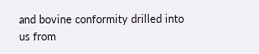and bovine conformity drilled into us from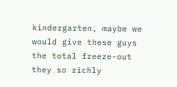kindergarten, maybe we would give these guys the total freeze-out they so richly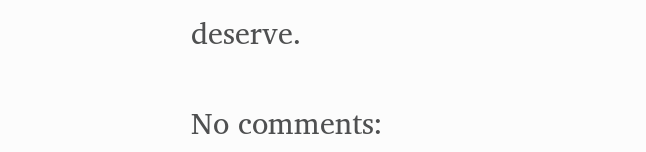deserve.

No comments: